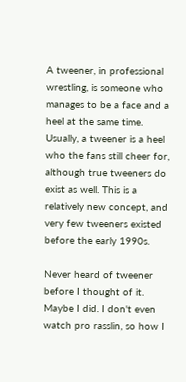A tweener, in professional wrestling, is someone who manages to be a face and a heel at the same time. Usually, a tweener is a heel who the fans still cheer for, although true tweeners do exist as well. This is a relatively new concept, and very few tweeners existed before the early 1990s.

Never heard of tweener before I thought of it. Maybe I did. I don't even watch pro rasslin, so how I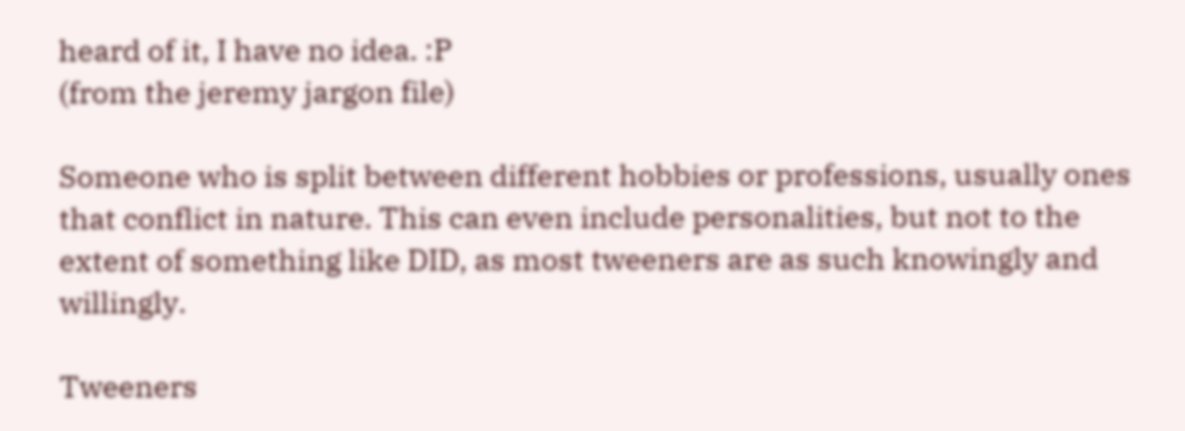heard of it, I have no idea. :P
(from the jeremy jargon file)

Someone who is split between different hobbies or professions, usually ones that conflict in nature. This can even include personalities, but not to the extent of something like DID, as most tweeners are as such knowingly and willingly.

Tweeners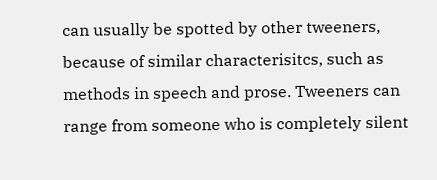can usually be spotted by other tweeners, because of similar characterisitcs, such as methods in speech and prose. Tweeners can range from someone who is completely silent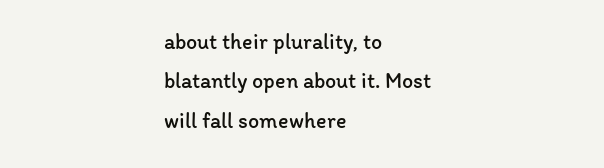about their plurality, to blatantly open about it. Most will fall somewhere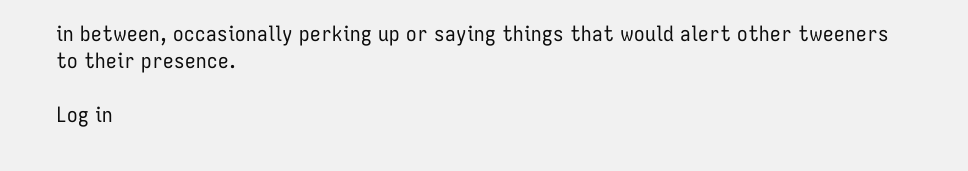in between, occasionally perking up or saying things that would alert other tweeners to their presence.

Log in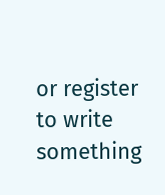or register to write something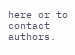here or to contact authors.